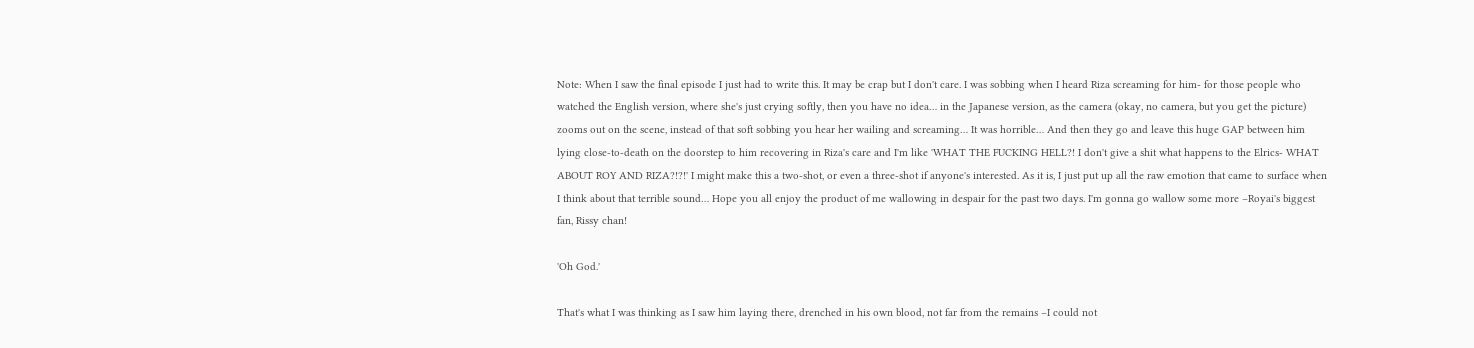Note: When I saw the final episode I just had to write this. It may be crap but I don't care. I was sobbing when I heard Riza screaming for him- for those people who watched the English version, where she's just crying softly, then you have no idea… in the Japanese version, as the camera (okay, no camera, but you get the picture) zooms out on the scene, instead of that soft sobbing you hear her wailing and screaming… It was horrible… And then they go and leave this huge GAP between him lying close-to-death on the doorstep to him recovering in Riza's care and I'm like 'WHAT THE FUCKING HELL?! I don't give a shit what happens to the Elrics- WHAT ABOUT ROY AND RIZA?!?!' I might make this a two-shot, or even a three-shot if anyone's interested. As it is, I just put up all the raw emotion that came to surface when I think about that terrible sound… Hope you all enjoy the product of me wallowing in despair for the past two days. I'm gonna go wallow some more –Royai's biggest fan, Rissy chan!

'Oh God.'

That's what I was thinking as I saw him laying there, drenched in his own blood, not far from the remains –I could not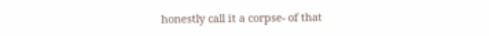honestly call it a corpse- of that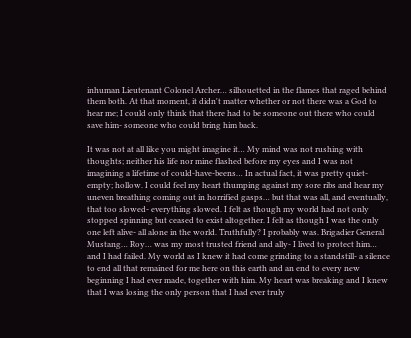inhuman Lieutenant Colonel Archer… silhouetted in the flames that raged behind them both. At that moment, it didn't matter whether or not there was a God to hear me; I could only think that there had to be someone out there who could save him- someone who could bring him back.

It was not at all like you might imagine it… My mind was not rushing with thoughts; neither his life nor mine flashed before my eyes and I was not imagining a lifetime of could-have-beens… In actual fact, it was pretty quiet- empty; hollow. I could feel my heart thumping against my sore ribs and hear my uneven breathing coming out in horrified gasps… but that was all, and eventually, that too slowed- everything slowed. I felt as though my world had not only stopped spinning but ceased to exist altogether. I felt as though I was the only one left alive- all alone in the world. Truthfully? I probably was. Brigadier General Mustang… Roy… was my most trusted friend and ally- I lived to protect him… and I had failed. My world as I knew it had come grinding to a standstill- a silence to end all that remained for me here on this earth and an end to every new beginning I had ever made, together with him. My heart was breaking and I knew that I was losing the only person that I had ever truly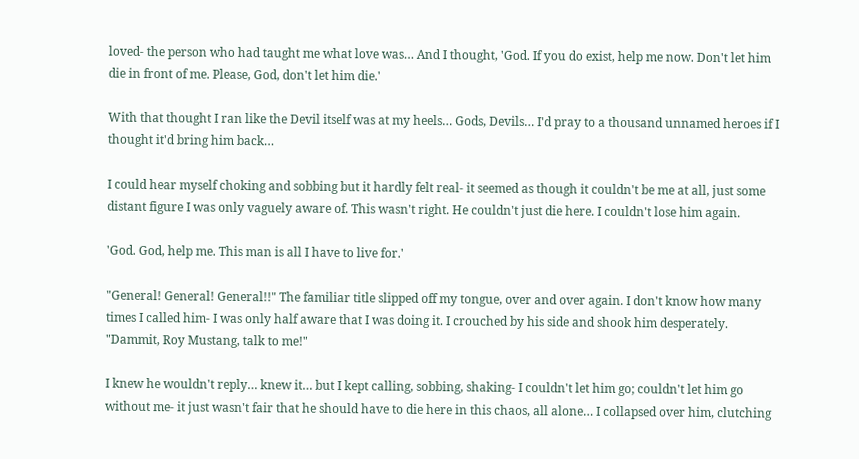loved- the person who had taught me what love was… And I thought, 'God. If you do exist, help me now. Don't let him die in front of me. Please, God, don't let him die.'

With that thought I ran like the Devil itself was at my heels… Gods, Devils… I'd pray to a thousand unnamed heroes if I thought it'd bring him back…

I could hear myself choking and sobbing but it hardly felt real- it seemed as though it couldn't be me at all, just some distant figure I was only vaguely aware of. This wasn't right. He couldn't just die here. I couldn't lose him again.

'God. God, help me. This man is all I have to live for.'

"General! General! General!!" The familiar title slipped off my tongue, over and over again. I don't know how many times I called him- I was only half aware that I was doing it. I crouched by his side and shook him desperately. "Dammit, Roy Mustang, talk to me!"

I knew he wouldn't reply… knew it… but I kept calling, sobbing, shaking- I couldn't let him go; couldn't let him go without me- it just wasn't fair that he should have to die here in this chaos, all alone… I collapsed over him, clutching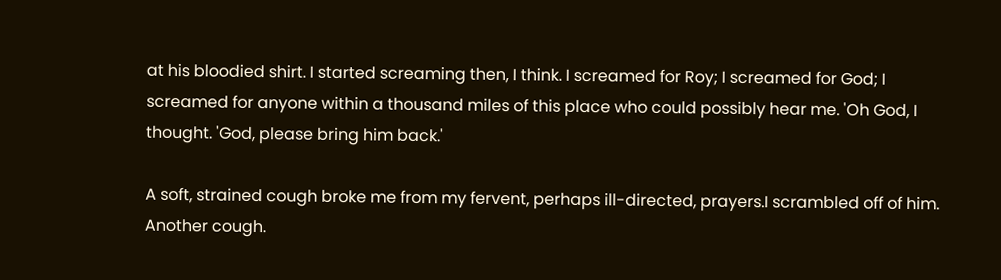at his bloodied shirt. I started screaming then, I think. I screamed for Roy; I screamed for God; I screamed for anyone within a thousand miles of this place who could possibly hear me. 'Oh God, I thought. 'God, please bring him back.'

A soft, strained cough broke me from my fervent, perhaps ill-directed, prayers.I scrambled off of him. Another cough.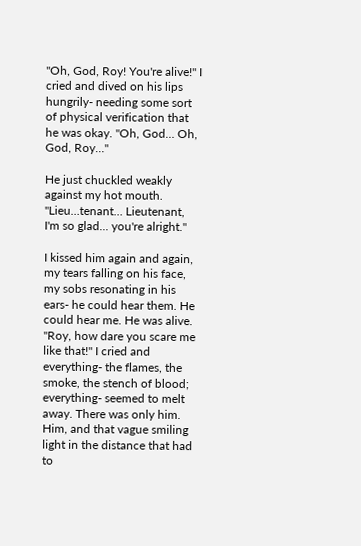"Oh, God, Roy! You're alive!" I cried and dived on his lips hungrily- needing some sort of physical verification that he was okay. "Oh, God… Oh, God, Roy…"

He just chuckled weakly against my hot mouth. "Lieu…tenant… Lieutenant, I'm so glad... you're alright."

I kissed him again and again, my tears falling on his face, my sobs resonating in his ears- he could hear them. He could hear me. He was alive. "Roy, how dare you scare me like that!" I cried and everything- the flames, the smoke, the stench of blood; everything- seemed to melt away. There was only him. Him, and that vague smiling light in the distance that had to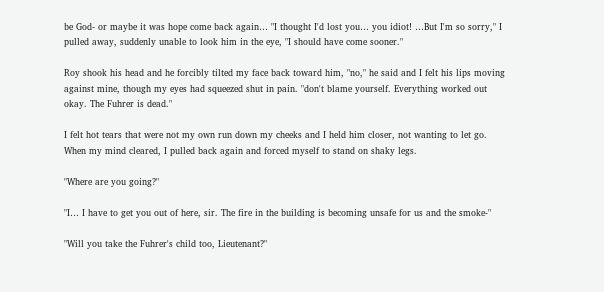be God- or maybe it was hope come back again… "I thought I'd lost you… you idiot! …But I'm so sorry," I pulled away, suddenly unable to look him in the eye, "I should have come sooner."

Roy shook his head and he forcibly tilted my face back toward him, "no," he said and I felt his lips moving against mine, though my eyes had squeezed shut in pain. "don't blame yourself. Everything worked out okay. The Fuhrer is dead."

I felt hot tears that were not my own run down my cheeks and I held him closer, not wanting to let go. When my mind cleared, I pulled back again and forced myself to stand on shaky legs.

"Where are you going?"

"I… I have to get you out of here, sir. The fire in the building is becoming unsafe for us and the smoke-"

"Will you take the Fuhrer's child too, Lieutenant?"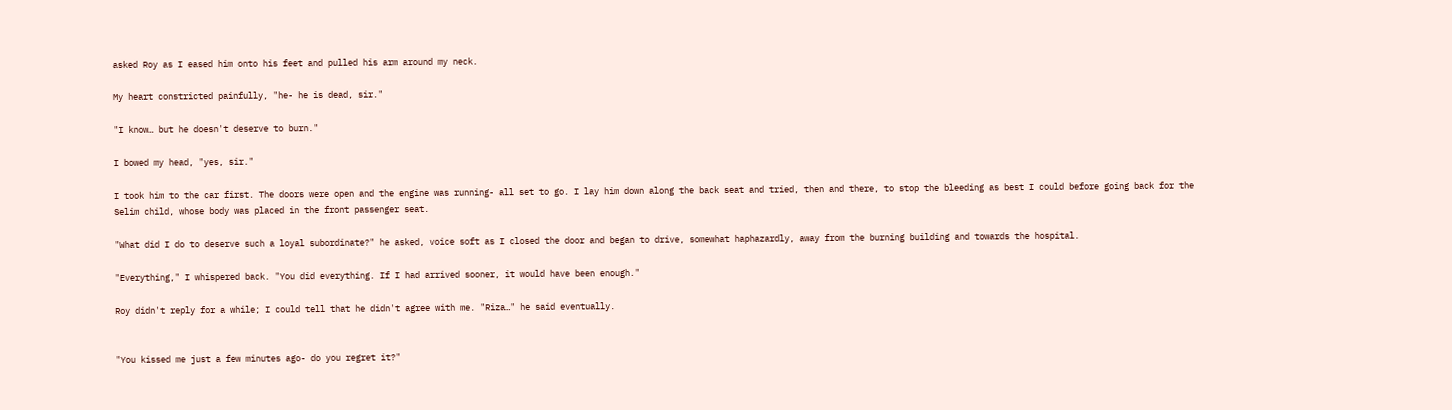asked Roy as I eased him onto his feet and pulled his arm around my neck.

My heart constricted painfully, "he- he is dead, sir."

"I know… but he doesn't deserve to burn."

I bowed my head, "yes, sir."

I took him to the car first. The doors were open and the engine was running- all set to go. I lay him down along the back seat and tried, then and there, to stop the bleeding as best I could before going back for the Selim child, whose body was placed in the front passenger seat.

"What did I do to deserve such a loyal subordinate?" he asked, voice soft as I closed the door and began to drive, somewhat haphazardly, away from the burning building and towards the hospital.

"Everything," I whispered back. "You did everything. If I had arrived sooner, it would have been enough."

Roy didn't reply for a while; I could tell that he didn't agree with me. "Riza…" he said eventually.


"You kissed me just a few minutes ago- do you regret it?"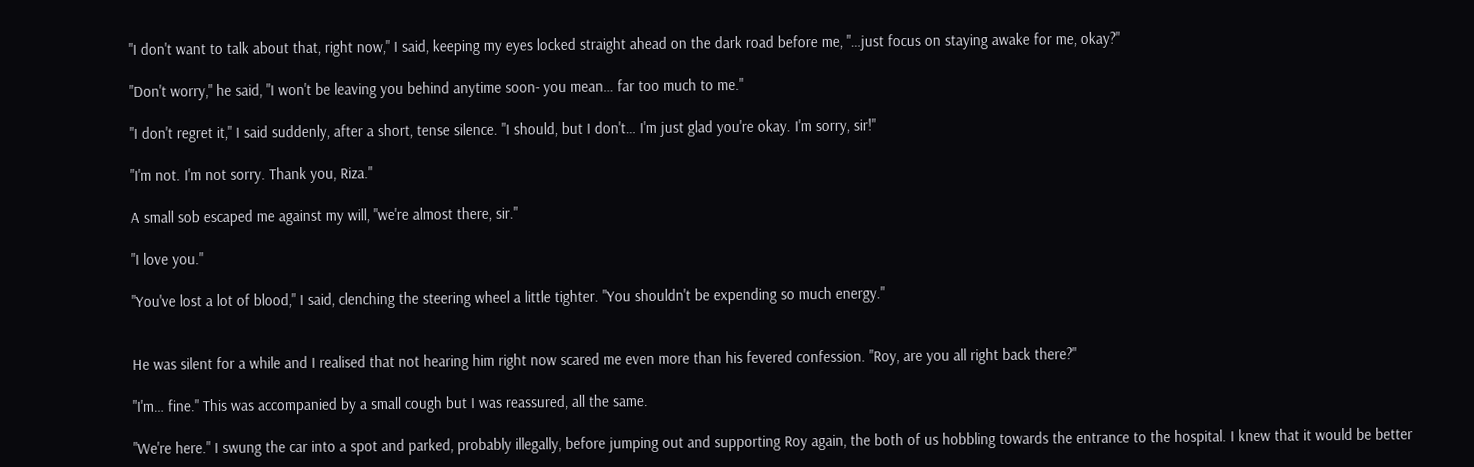"I don't want to talk about that, right now," I said, keeping my eyes locked straight ahead on the dark road before me, "…just focus on staying awake for me, okay?"

"Don't worry," he said, "I won't be leaving you behind anytime soon- you mean… far too much to me."

"I don't regret it," I said suddenly, after a short, tense silence. "I should, but I don't… I'm just glad you're okay. I'm sorry, sir!"

"I'm not. I'm not sorry. Thank you, Riza."

A small sob escaped me against my will, "we're almost there, sir."

"I love you."

"You've lost a lot of blood," I said, clenching the steering wheel a little tighter. "You shouldn't be expending so much energy."


He was silent for a while and I realised that not hearing him right now scared me even more than his fevered confession. "Roy, are you all right back there?"

"I'm… fine." This was accompanied by a small cough but I was reassured, all the same.

"We're here." I swung the car into a spot and parked, probably illegally, before jumping out and supporting Roy again, the both of us hobbling towards the entrance to the hospital. I knew that it would be better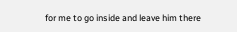for me to go inside and leave him there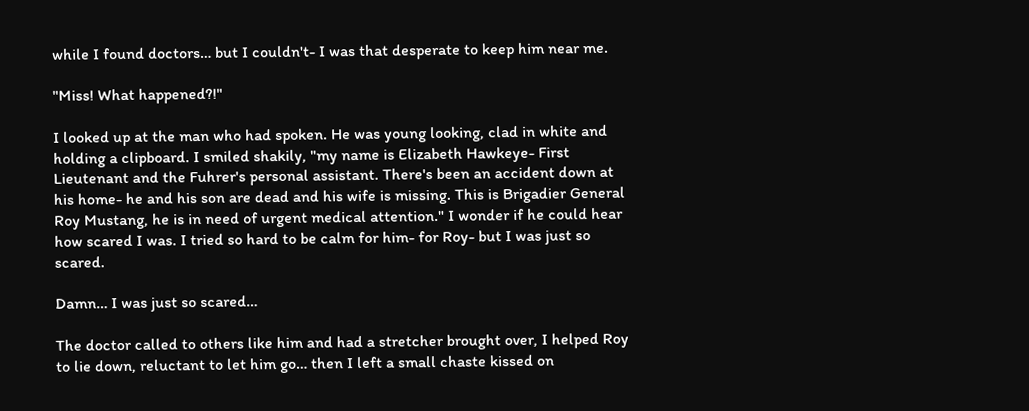while I found doctors… but I couldn't- I was that desperate to keep him near me.

"Miss! What happened?!"

I looked up at the man who had spoken. He was young looking, clad in white and holding a clipboard. I smiled shakily, "my name is Elizabeth Hawkeye- First Lieutenant and the Fuhrer's personal assistant. There's been an accident down at his home- he and his son are dead and his wife is missing. This is Brigadier General Roy Mustang, he is in need of urgent medical attention." I wonder if he could hear how scared I was. I tried so hard to be calm for him- for Roy- but I was just so scared.

Damn… I was just so scared…

The doctor called to others like him and had a stretcher brought over, I helped Roy to lie down, reluctant to let him go… then I left a small chaste kissed on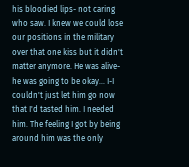his bloodied lips- not caring who saw. I knew we could lose our positions in the military over that one kiss but it didn't matter anymore. He was alive- he was going to be okay… I-I couldn't just let him go now that I'd tasted him. I needed him. The feeling I got by being around him was the only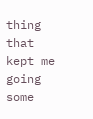thing that kept me going some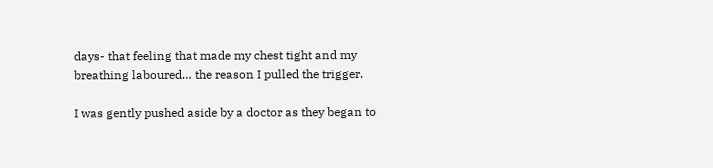days- that feeling that made my chest tight and my breathing laboured… the reason I pulled the trigger.

I was gently pushed aside by a doctor as they began to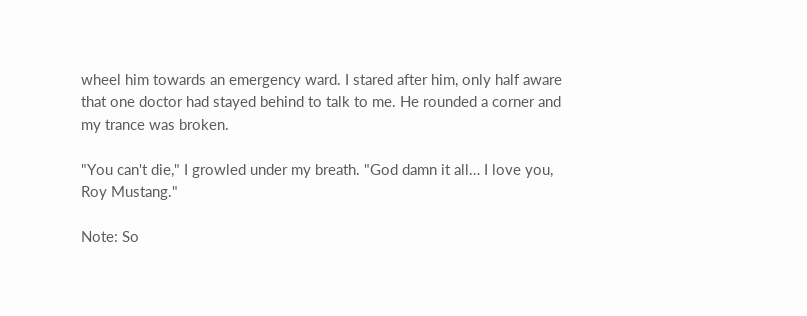wheel him towards an emergency ward. I stared after him, only half aware that one doctor had stayed behind to talk to me. He rounded a corner and my trance was broken.

"You can't die," I growled under my breath. "God damn it all… I love you, Roy Mustang."

Note: So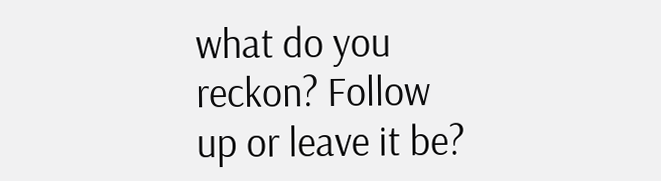what do you reckon? Follow up or leave it be?